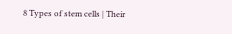8 Types of stem cells | Their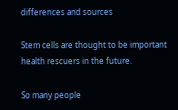differences and sources

Stem cells are thought to be important health rescuers in the future.

So many people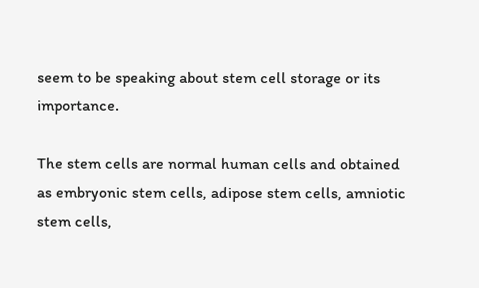seem to be speaking about stem cell storage or its importance.

The stem cells are normal human cells and obtained as embryonic stem cells, adipose stem cells, amniotic stem cells,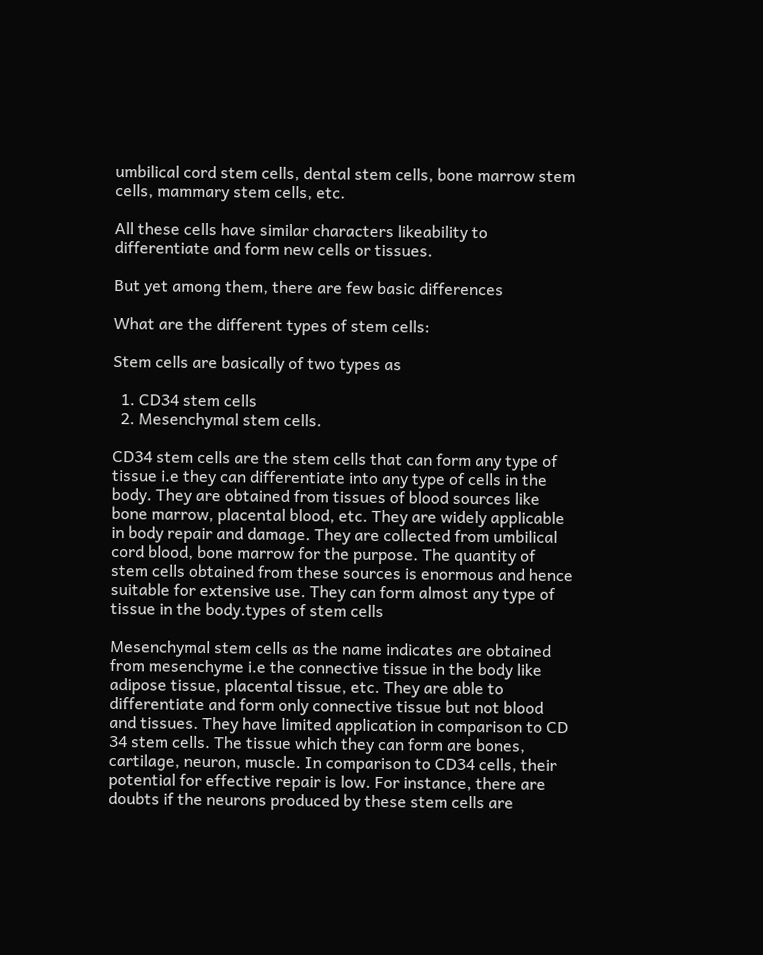umbilical cord stem cells, dental stem cells, bone marrow stem cells, mammary stem cells, etc.

All these cells have similar characters likeability to differentiate and form new cells or tissues.

But yet among them, there are few basic differences

What are the different types of stem cells:

Stem cells are basically of two types as

  1. CD34 stem cells
  2. Mesenchymal stem cells.

CD34 stem cells are the stem cells that can form any type of tissue i.e they can differentiate into any type of cells in the body. They are obtained from tissues of blood sources like bone marrow, placental blood, etc. They are widely applicable in body repair and damage. They are collected from umbilical cord blood, bone marrow for the purpose. The quantity of stem cells obtained from these sources is enormous and hence suitable for extensive use. They can form almost any type of tissue in the body.types of stem cells

Mesenchymal stem cells as the name indicates are obtained from mesenchyme i.e the connective tissue in the body like adipose tissue, placental tissue, etc. They are able to differentiate and form only connective tissue but not blood and tissues. They have limited application in comparison to CD 34 stem cells. The tissue which they can form are bones, cartilage, neuron, muscle. In comparison to CD34 cells, their potential for effective repair is low. For instance, there are doubts if the neurons produced by these stem cells are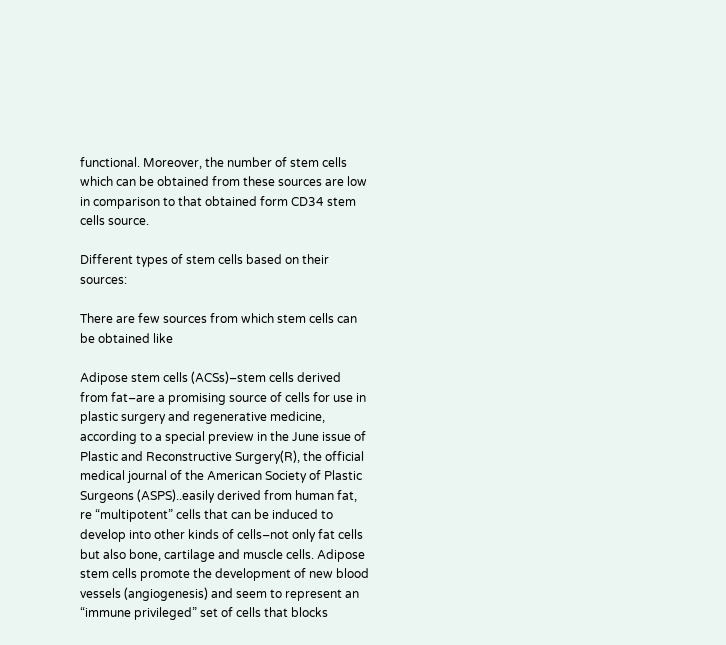functional. Moreover, the number of stem cells which can be obtained from these sources are low in comparison to that obtained form CD34 stem cells source.

Different types of stem cells based on their sources:

There are few sources from which stem cells can be obtained like

Adipose stem cells (ACSs)–stem cells derived from fat–are a promising source of cells for use in plastic surgery and regenerative medicine, according to a special preview in the June issue of Plastic and Reconstructive Surgery(R), the official medical journal of the American Society of Plastic Surgeons (ASPS)..easily derived from human fat, re “multipotent” cells that can be induced to develop into other kinds of cells–not only fat cells but also bone, cartilage and muscle cells. Adipose stem cells promote the development of new blood vessels (angiogenesis) and seem to represent an “immune privileged” set of cells that blocks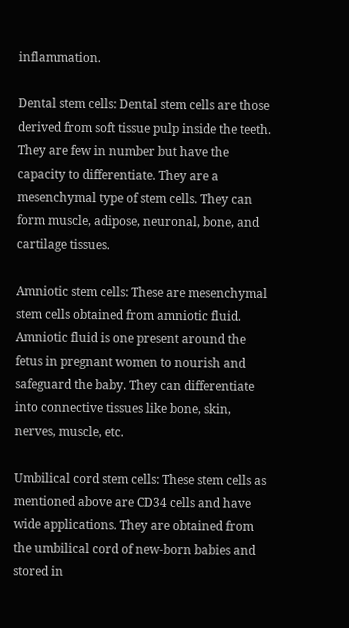inflammation.

Dental stem cells: Dental stem cells are those derived from soft tissue pulp inside the teeth. They are few in number but have the capacity to differentiate. They are a mesenchymal type of stem cells. They can form muscle, adipose, neuronal, bone, and cartilage tissues.

Amniotic stem cells: These are mesenchymal stem cells obtained from amniotic fluid. Amniotic fluid is one present around the fetus in pregnant women to nourish and safeguard the baby. They can differentiate into connective tissues like bone, skin, nerves, muscle, etc.

Umbilical cord stem cells: These stem cells as mentioned above are CD34 cells and have wide applications. They are obtained from the umbilical cord of new-born babies and stored in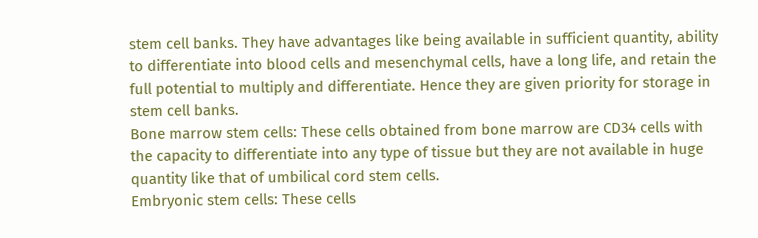stem cell banks. They have advantages like being available in sufficient quantity, ability to differentiate into blood cells and mesenchymal cells, have a long life, and retain the full potential to multiply and differentiate. Hence they are given priority for storage in stem cell banks.
Bone marrow stem cells: These cells obtained from bone marrow are CD34 cells with the capacity to differentiate into any type of tissue but they are not available in huge quantity like that of umbilical cord stem cells.
Embryonic stem cells: These cells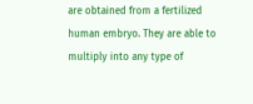are obtained from a fertilized human embryo. They are able to multiply into any type of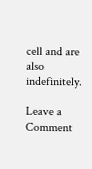cell and are also indefinitely.

Leave a Comment